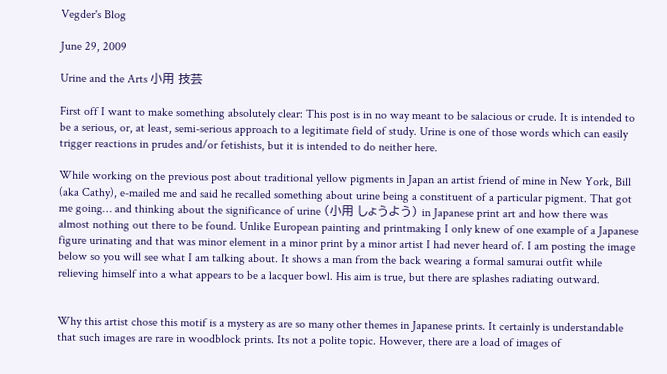Vegder's Blog

June 29, 2009

Urine and the Arts 小用 技芸

First off I want to make something absolutely clear: This post is in no way meant to be salacious or crude. It is intended to be a serious, or, at least, semi-serious approach to a legitimate field of study. Urine is one of those words which can easily trigger reactions in prudes and/or fetishists, but it is intended to do neither here.

While working on the previous post about traditional yellow pigments in Japan an artist friend of mine in New York, Bill (aka Cathy), e-mailed me and said he recalled something about urine being a constituent of a particular pigment. That got me going… and thinking about the significance of urine (小用 しょうよう) in Japanese print art and how there was almost nothing out there to be found. Unlike European painting and printmaking I only knew of one example of a Japanese figure urinating and that was minor element in a minor print by a minor artist I had never heard of. I am posting the image below so you will see what I am talking about. It shows a man from the back wearing a formal samurai outfit while relieving himself into a what appears to be a lacquer bowl. His aim is true, but there are splashes radiating outward.


Why this artist chose this motif is a mystery as are so many other themes in Japanese prints. It certainly is understandable that such images are rare in woodblock prints. Its not a polite topic. However, there are a load of images of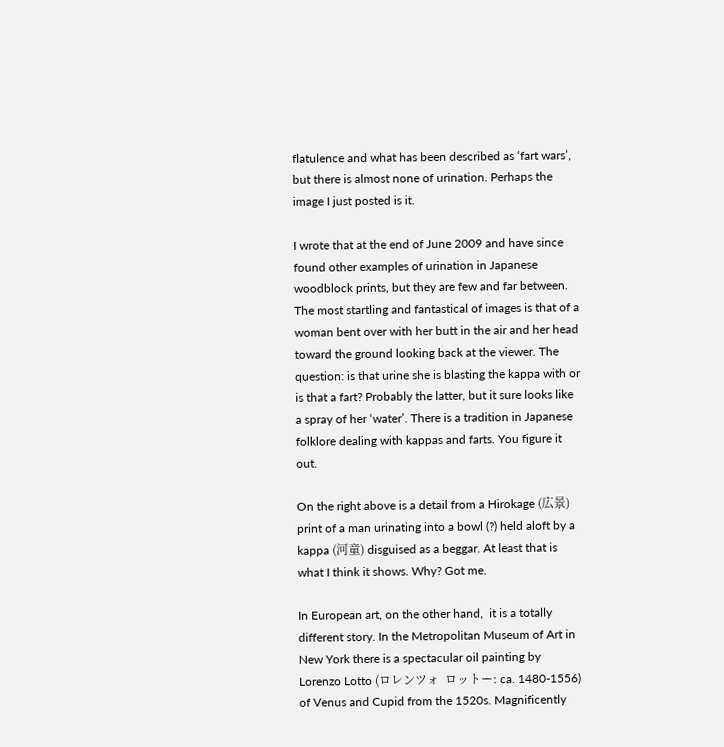flatulence and what has been described as ‘fart wars’, but there is almost none of urination. Perhaps the image I just posted is it.

I wrote that at the end of June 2009 and have since found other examples of urination in Japanese woodblock prints, but they are few and far between. The most startling and fantastical of images is that of a woman bent over with her butt in the air and her head toward the ground looking back at the viewer. The question: is that urine she is blasting the kappa with or is that a fart? Probably the latter, but it sure looks like a spray of her ‘water’. There is a tradition in Japanese folklore dealing with kappas and farts. You figure it out.

On the right above is a detail from a Hirokage (広景) print of a man urinating into a bowl (?) held aloft by a kappa (河童) disguised as a beggar. At least that is what I think it shows. Why? Got me.

In European art, on the other hand,  it is a totally different story. In the Metropolitan Museum of Art in New York there is a spectacular oil painting by Lorenzo Lotto (ロレンツォ  ロットー: ca. 1480-1556) of Venus and Cupid from the 1520s. Magnificently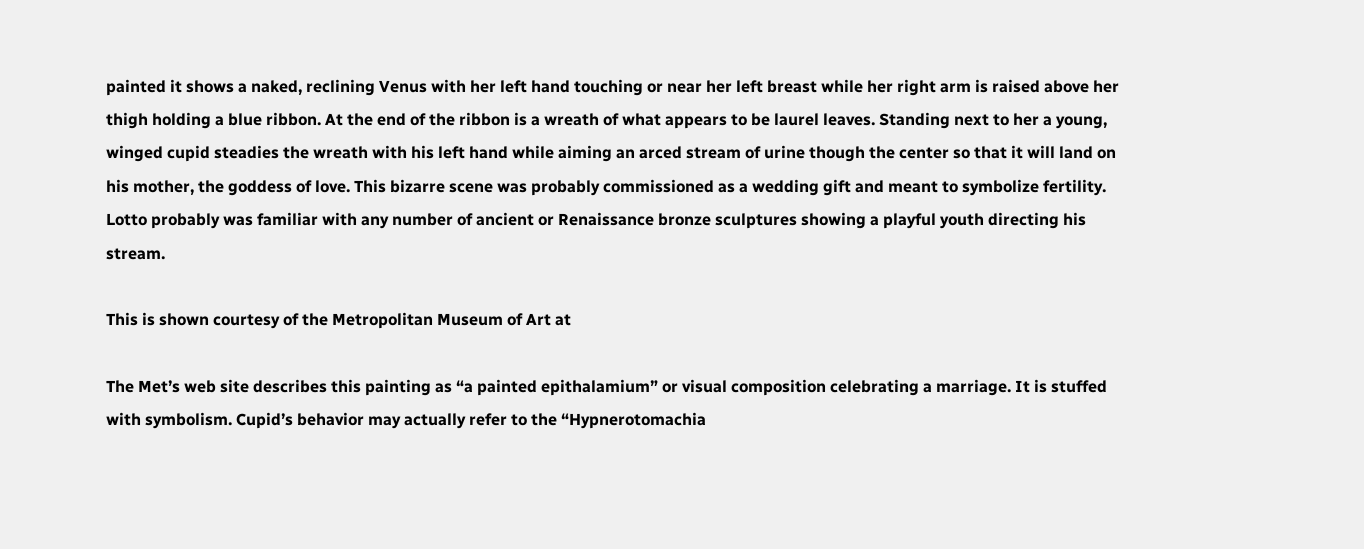painted it shows a naked, reclining Venus with her left hand touching or near her left breast while her right arm is raised above her thigh holding a blue ribbon. At the end of the ribbon is a wreath of what appears to be laurel leaves. Standing next to her a young, winged cupid steadies the wreath with his left hand while aiming an arced stream of urine though the center so that it will land on his mother, the goddess of love. This bizarre scene was probably commissioned as a wedding gift and meant to symbolize fertility. Lotto probably was familiar with any number of ancient or Renaissance bronze sculptures showing a playful youth directing his stream.

This is shown courtesy of the Metropolitan Museum of Art at

The Met’s web site describes this painting as “a painted epithalamium” or visual composition celebrating a marriage. It is stuffed with symbolism. Cupid’s behavior may actually refer to the “Hypnerotomachia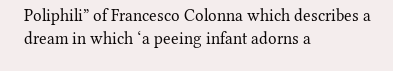Poliphili” of Francesco Colonna which describes a dream in which ‘a peeing infant adorns a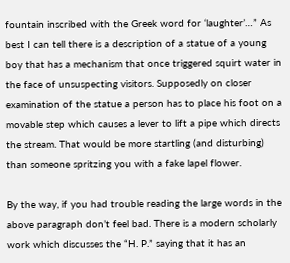fountain inscribed with the Greek word for ‘laughter’…” As best I can tell there is a description of a statue of a young boy that has a mechanism that once triggered squirt water in the face of unsuspecting visitors. Supposedly on closer examination of the statue a person has to place his foot on a movable step which causes a lever to lift a pipe which directs the stream. That would be more startling (and disturbing) than someone spritzing you with a fake lapel flower.

By the way, if you had trouble reading the large words in the above paragraph don’t feel bad. There is a modern scholarly work which discusses the “H. P.” saying that it has an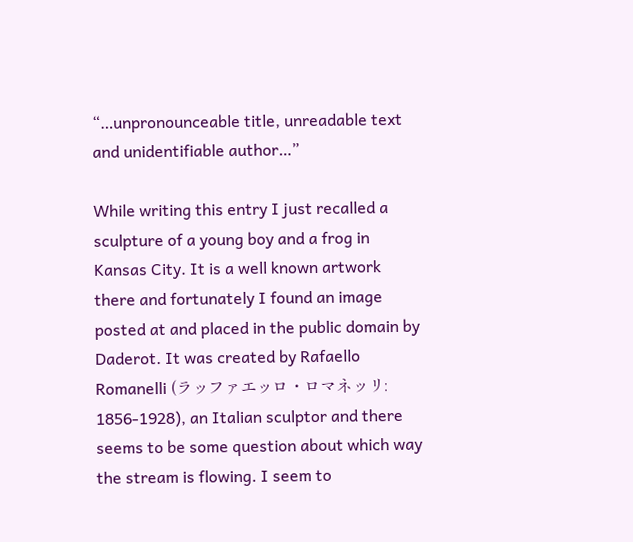“…unpronounceable title, unreadable text and unidentifiable author…”

While writing this entry I just recalled a sculpture of a young boy and a frog in Kansas City. It is a well known artwork there and fortunately I found an image posted at and placed in the public domain by Daderot. It was created by Rafaello Romanelli (ラッファエッロ・ロマネッリ: 1856-1928), an Italian sculptor and there seems to be some question about which way the stream is flowing. I seem to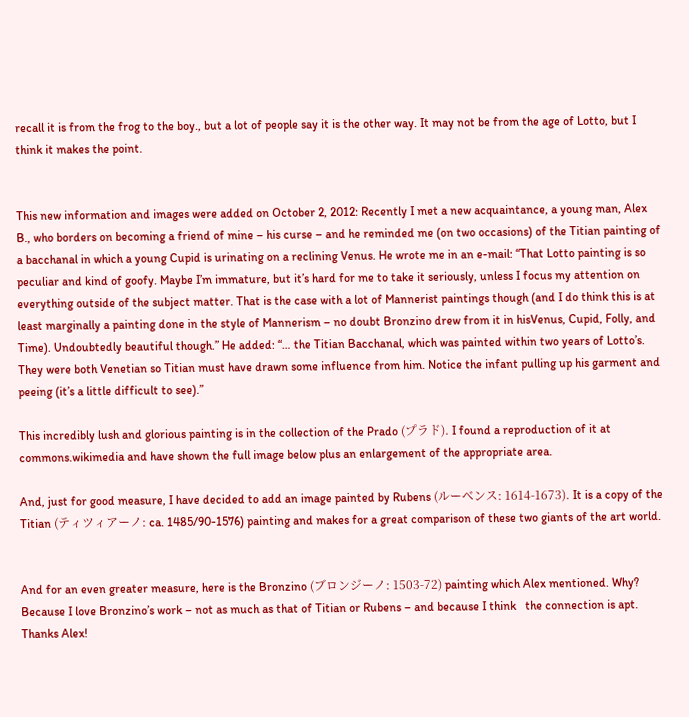recall it is from the frog to the boy., but a lot of people say it is the other way. It may not be from the age of Lotto, but I think it makes the point.


This new information and images were added on October 2, 2012: Recently I met a new acquaintance, a young man, Alex B., who borders on becoming a friend of mine – his curse – and he reminded me (on two occasions) of the Titian painting of a bacchanal in which a young Cupid is urinating on a reclining Venus. He wrote me in an e-mail: “That Lotto painting is so peculiar and kind of goofy. Maybe I’m immature, but it’s hard for me to take it seriously, unless I focus my attention on everything outside of the subject matter. That is the case with a lot of Mannerist paintings though (and I do think this is at least marginally a painting done in the style of Mannerism – no doubt Bronzino drew from it in hisVenus, Cupid, Folly, and Time). Undoubtedly beautiful though.” He added: “… the Titian Bacchanal, which was painted within two years of Lotto’s. They were both Venetian so Titian must have drawn some influence from him. Notice the infant pulling up his garment and peeing (it’s a little difficult to see).”

This incredibly lush and glorious painting is in the collection of the Prado (プラド). I found a reproduction of it at commons.wikimedia and have shown the full image below plus an enlargement of the appropriate area.

And, just for good measure, I have decided to add an image painted by Rubens (ルーベンス: 1614-1673). It is a copy of the Titian (ティツィアーノ: ca. 1485/90-1576) painting and makes for a great comparison of these two giants of the art world.


And for an even greater measure, here is the Bronzino (ブロンジーノ: 1503-72) painting which Alex mentioned. Why? Because I love Bronzino’s work – not as much as that of Titian or Rubens – and because I think   the connection is apt. Thanks Alex!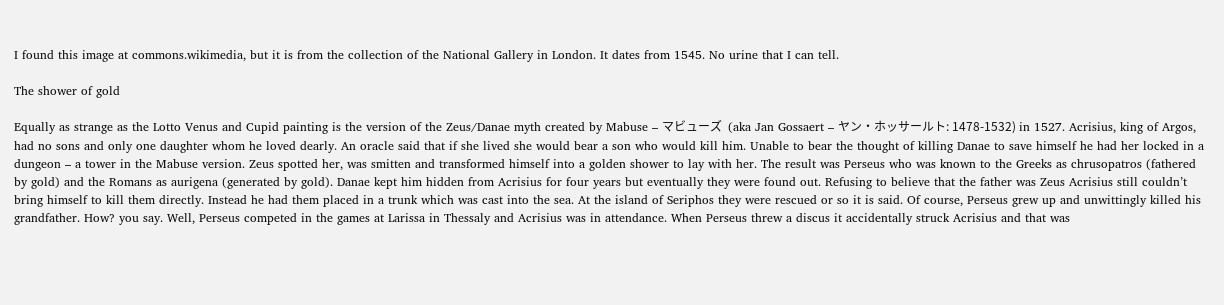I found this image at commons.wikimedia, but it is from the collection of the National Gallery in London. It dates from 1545. No urine that I can tell.

The shower of gold

Equally as strange as the Lotto Venus and Cupid painting is the version of the Zeus/Danae myth created by Mabuse – マビューズ  (aka Jan Gossaert – ヤン・ホッサールト: 1478-1532) in 1527. Acrisius, king of Argos, had no sons and only one daughter whom he loved dearly. An oracle said that if she lived she would bear a son who would kill him. Unable to bear the thought of killing Danae to save himself he had her locked in a dungeon – a tower in the Mabuse version. Zeus spotted her, was smitten and transformed himself into a golden shower to lay with her. The result was Perseus who was known to the Greeks as chrusopatros (fathered by gold) and the Romans as aurigena (generated by gold). Danae kept him hidden from Acrisius for four years but eventually they were found out. Refusing to believe that the father was Zeus Acrisius still couldn’t bring himself to kill them directly. Instead he had them placed in a trunk which was cast into the sea. At the island of Seriphos they were rescued or so it is said. Of course, Perseus grew up and unwittingly killed his grandfather. How? you say. Well, Perseus competed in the games at Larissa in Thessaly and Acrisius was in attendance. When Perseus threw a discus it accidentally struck Acrisius and that was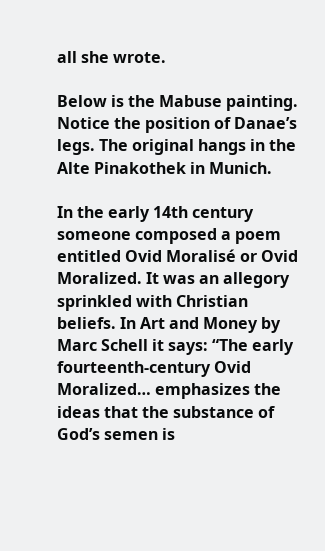all she wrote.

Below is the Mabuse painting. Notice the position of Danae’s legs. The original hangs in the Alte Pinakothek in Munich.

In the early 14th century someone composed a poem entitled Ovid Moralisé or Ovid Moralized. It was an allegory sprinkled with Christian beliefs. In Art and Money by Marc Schell it says: “The early fourteenth-century Ovid Moralized… emphasizes the ideas that the substance of God’s semen is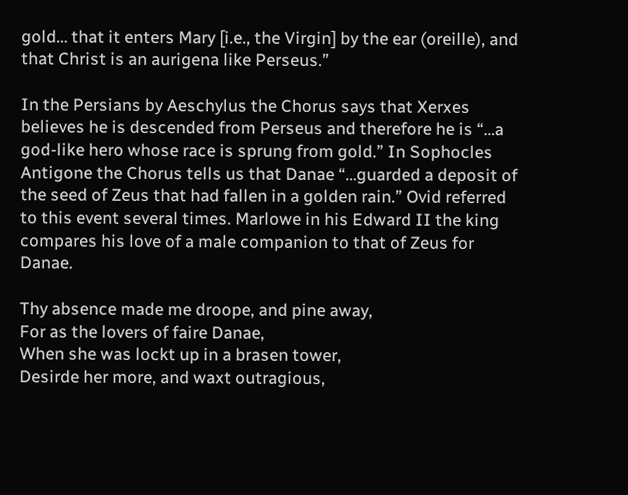gold… that it enters Mary [i.e., the Virgin] by the ear (oreille), and that Christ is an aurigena like Perseus.”

In the Persians by Aeschylus the Chorus says that Xerxes believes he is descended from Perseus and therefore he is “…a god-like hero whose race is sprung from gold.” In Sophocles Antigone the Chorus tells us that Danae “…guarded a deposit of the seed of Zeus that had fallen in a golden rain.” Ovid referred to this event several times. Marlowe in his Edward II the king compares his love of a male companion to that of Zeus for Danae.

Thy absence made me droope, and pine away,
For as the lovers of faire Danae,
When she was lockt up in a brasen tower,
Desirde her more, and waxt outragious,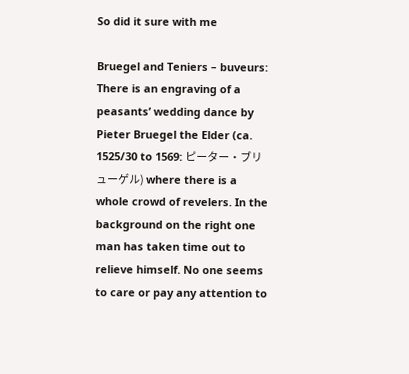So did it sure with me

Bruegel and Teniers – buveurs: There is an engraving of a peasants’ wedding dance by Pieter Bruegel the Elder (ca. 1525/30 to 1569: ピーター・ブリューゲル) where there is a whole crowd of revelers. In the background on the right one man has taken time out to relieve himself. No one seems to care or pay any attention to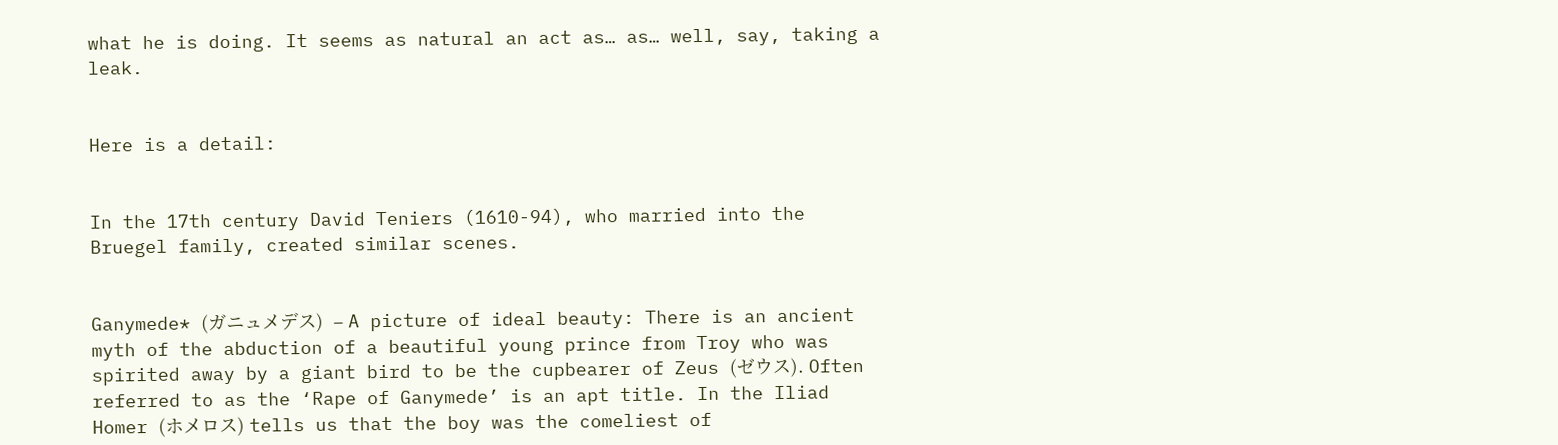what he is doing. It seems as natural an act as… as… well, say, taking a leak.


Here is a detail:


In the 17th century David Teniers (1610-94), who married into the Bruegel family, created similar scenes.


Ganymede* (ガニュメデス)  – A picture of ideal beauty: There is an ancient myth of the abduction of a beautiful young prince from Troy who was spirited away by a giant bird to be the cupbearer of Zeus (ゼウス). Often referred to as the ‘Rape of Ganymede’ is an apt title. In the Iliad Homer (ホメロス) tells us that the boy was the comeliest of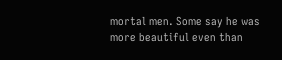mortal men. Some say he was more beautiful even than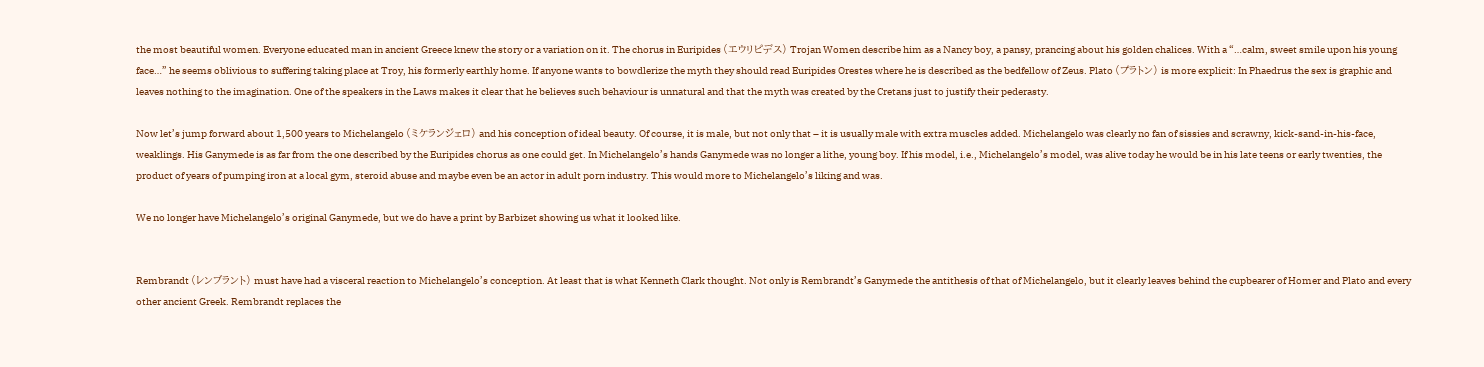the most beautiful women. Everyone educated man in ancient Greece knew the story or a variation on it. The chorus in Euripides (エウリピデス) Trojan Women describe him as a Nancy boy, a pansy, prancing about his golden chalices. With a “…calm, sweet smile upon his young face…” he seems oblivious to suffering taking place at Troy, his formerly earthly home. If anyone wants to bowdlerize the myth they should read Euripides Orestes where he is described as the bedfellow of Zeus. Plato (プラトン) is more explicit: In Phaedrus the sex is graphic and leaves nothing to the imagination. One of the speakers in the Laws makes it clear that he believes such behaviour is unnatural and that the myth was created by the Cretans just to justify their pederasty.

Now let’s jump forward about 1,500 years to Michelangelo (ミケランジェロ) and his conception of ideal beauty. Of course, it is male, but not only that – it is usually male with extra muscles added. Michelangelo was clearly no fan of sissies and scrawny, kick-sand-in-his-face, weaklings. His Ganymede is as far from the one described by the Euripides chorus as one could get. In Michelangelo’s hands Ganymede was no longer a lithe, young boy. If his model, i.e., Michelangelo’s model, was alive today he would be in his late teens or early twenties, the product of years of pumping iron at a local gym, steroid abuse and maybe even be an actor in adult porn industry. This would more to Michelangelo’s liking and was.

We no longer have Michelangelo’s original Ganymede, but we do have a print by Barbizet showing us what it looked like.


Rembrandt (レンブラント) must have had a visceral reaction to Michelangelo’s conception. At least that is what Kenneth Clark thought. Not only is Rembrandt’s Ganymede the antithesis of that of Michelangelo, but it clearly leaves behind the cupbearer of Homer and Plato and every other ancient Greek. Rembrandt replaces the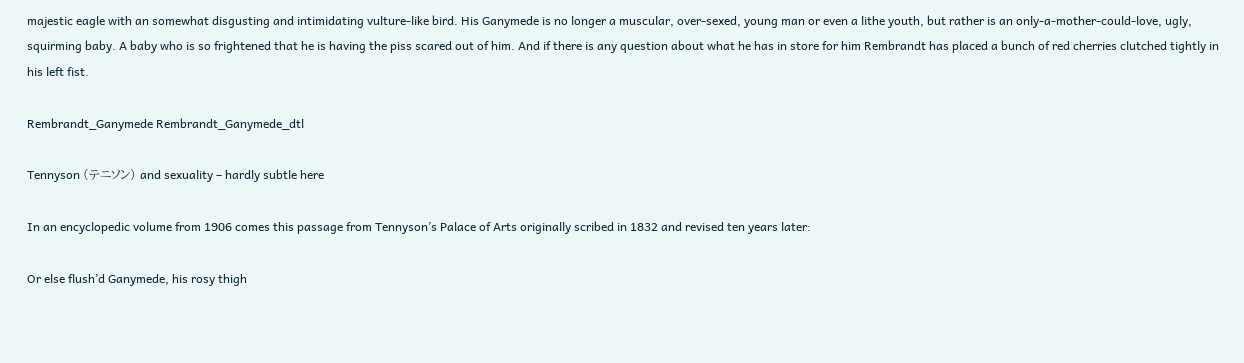majestic eagle with an somewhat disgusting and intimidating vulture-like bird. His Ganymede is no longer a muscular, over-sexed, young man or even a lithe youth, but rather is an only-a-mother-could-love, ugly, squirming baby. A baby who is so frightened that he is having the piss scared out of him. And if there is any question about what he has in store for him Rembrandt has placed a bunch of red cherries clutched tightly in his left fist.

Rembrandt_Ganymede Rembrandt_Ganymede_dtl

Tennyson (テニソン) and sexuality – hardly subtle here

In an encyclopedic volume from 1906 comes this passage from Tennyson’s Palace of Arts originally scribed in 1832 and revised ten years later:

Or else flush’d Ganymede, his rosy thigh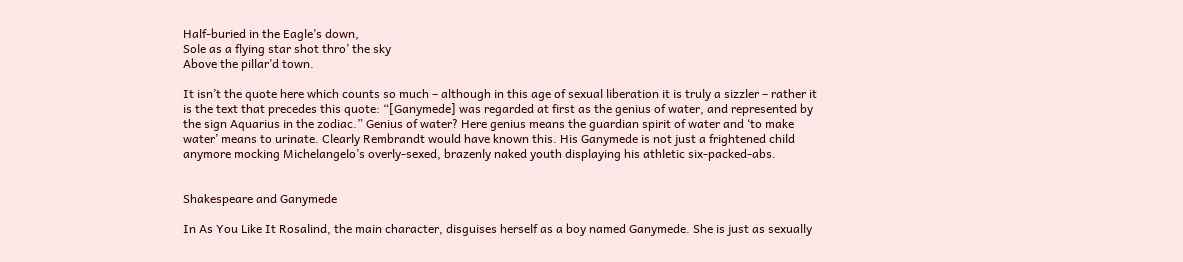Half-buried in the Eagle’s down,
Sole as a flying star shot thro’ the sky
Above the pillar’d town.

It isn’t the quote here which counts so much – although in this age of sexual liberation it is truly a sizzler – rather it is the text that precedes this quote: “[Ganymede] was regarded at first as the genius of water, and represented by the sign Aquarius in the zodiac.” Genius of water? Here genius means the guardian spirit of water and ‘to make water’ means to urinate. Clearly Rembrandt would have known this. His Ganymede is not just a frightened child anymore mocking Michelangelo’s overly-sexed, brazenly naked youth displaying his athletic six-packed-abs.


Shakespeare and Ganymede

In As You Like It Rosalind, the main character, disguises herself as a boy named Ganymede. She is just as sexually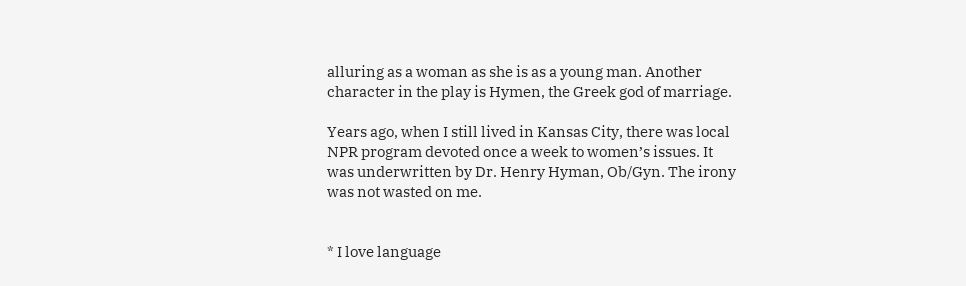alluring as a woman as she is as a young man. Another character in the play is Hymen, the Greek god of marriage.

Years ago, when I still lived in Kansas City, there was local NPR program devoted once a week to women’s issues. It was underwritten by Dr. Henry Hyman, Ob/Gyn. The irony was not wasted on me.


* I love language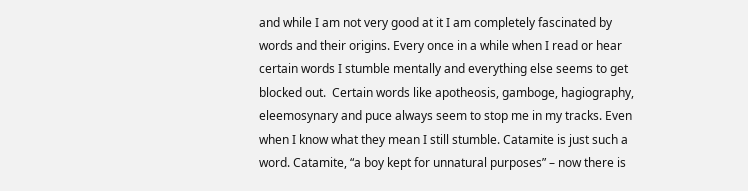and while I am not very good at it I am completely fascinated by words and their origins. Every once in a while when I read or hear certain words I stumble mentally and everything else seems to get blocked out.  Certain words like apotheosis, gamboge, hagiography, eleemosynary and puce always seem to stop me in my tracks. Even when I know what they mean I still stumble. Catamite is just such a word. Catamite, “a boy kept for unnatural purposes” – now there is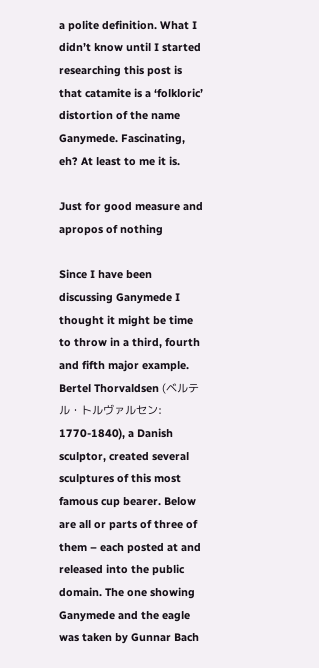a polite definition. What I didn’t know until I started researching this post is that catamite is a ‘folkloric’ distortion of the name Ganymede. Fascinating, eh? At least to me it is.

Just for good measure and apropos of nothing

Since I have been discussing Ganymede I thought it might be time to throw in a third, fourth and fifth major example. Bertel Thorvaldsen (ベルテル・トルヴァルセン: 1770-1840), a Danish sculptor, created several sculptures of this most famous cup bearer. Below are all or parts of three of them – each posted at and released into the public domain. The one showing Ganymede and the eagle was taken by Gunnar Bach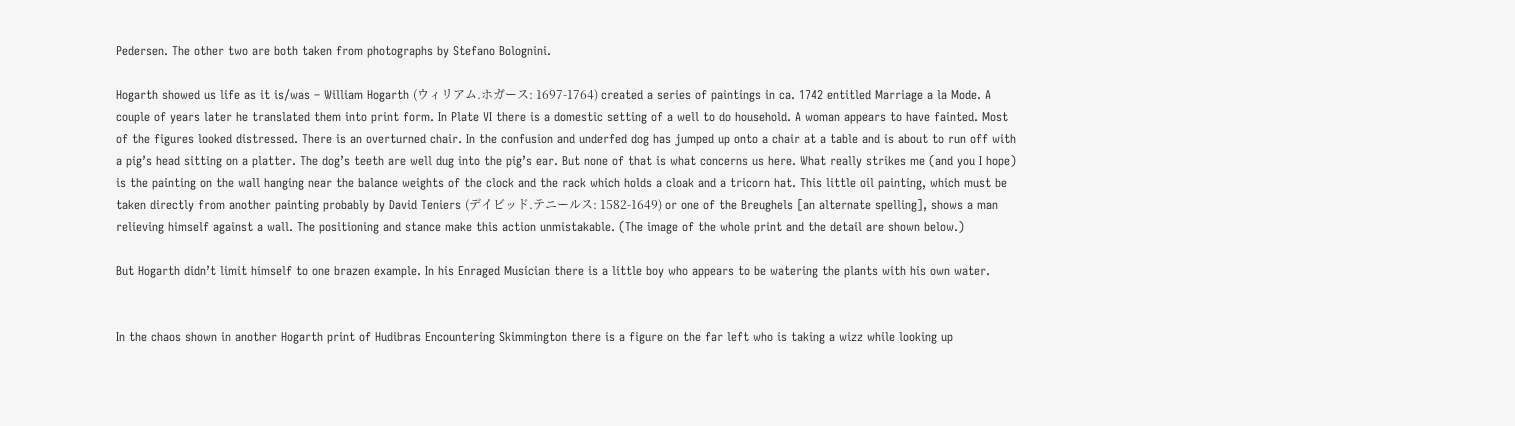Pedersen. The other two are both taken from photographs by Stefano Bolognini.

Hogarth showed us life as it is/was – William Hogarth (ウィリアム.ホガース: 1697-1764) created a series of paintings in ca. 1742 entitled Marriage a la Mode. A couple of years later he translated them into print form. In Plate VI there is a domestic setting of a well to do household. A woman appears to have fainted. Most of the figures looked distressed. There is an overturned chair. In the confusion and underfed dog has jumped up onto a chair at a table and is about to run off with a pig’s head sitting on a platter. The dog’s teeth are well dug into the pig’s ear. But none of that is what concerns us here. What really strikes me (and you I hope) is the painting on the wall hanging near the balance weights of the clock and the rack which holds a cloak and a tricorn hat. This little oil painting, which must be taken directly from another painting probably by David Teniers (デイビッド.テニールス: 1582-1649) or one of the Breughels [an alternate spelling], shows a man relieving himself against a wall. The positioning and stance make this action unmistakable. (The image of the whole print and the detail are shown below.)

But Hogarth didn’t limit himself to one brazen example. In his Enraged Musician there is a little boy who appears to be watering the plants with his own water.


In the chaos shown in another Hogarth print of Hudibras Encountering Skimmington there is a figure on the far left who is taking a wizz while looking up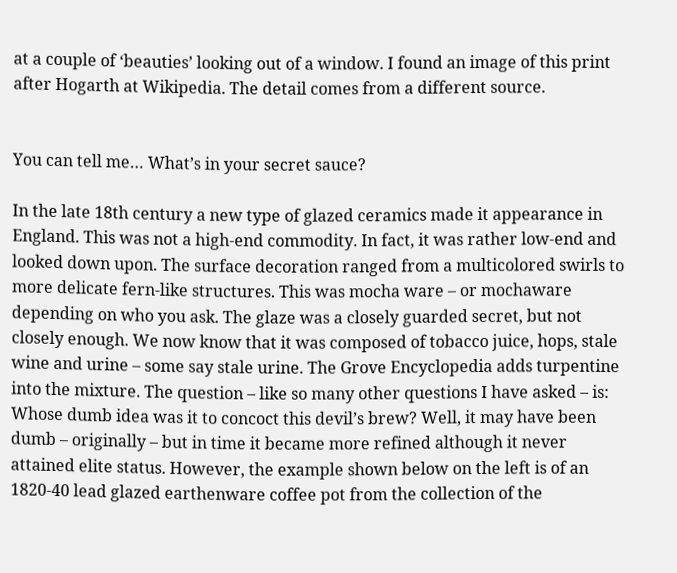at a couple of ‘beauties’ looking out of a window. I found an image of this print after Hogarth at Wikipedia. The detail comes from a different source.


You can tell me… What’s in your secret sauce?

In the late 18th century a new type of glazed ceramics made it appearance in England. This was not a high-end commodity. In fact, it was rather low-end and looked down upon. The surface decoration ranged from a multicolored swirls to more delicate fern-like structures. This was mocha ware – or mochaware depending on who you ask. The glaze was a closely guarded secret, but not closely enough. We now know that it was composed of tobacco juice, hops, stale wine and urine – some say stale urine. The Grove Encyclopedia adds turpentine into the mixture. The question – like so many other questions I have asked – is: Whose dumb idea was it to concoct this devil’s brew? Well, it may have been dumb – originally – but in time it became more refined although it never attained elite status. However, the example shown below on the left is of an 1820-40 lead glazed earthenware coffee pot from the collection of the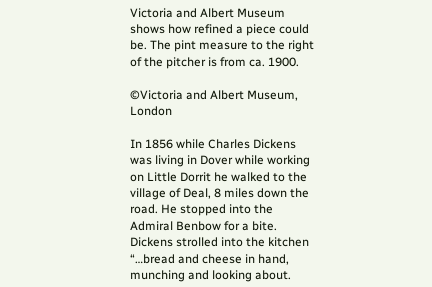Victoria and Albert Museum shows how refined a piece could be. The pint measure to the right of the pitcher is from ca. 1900.

©Victoria and Albert Museum, London

In 1856 while Charles Dickens was living in Dover while working on Little Dorrit he walked to the village of Deal, 8 miles down the road. He stopped into the Admiral Benbow for a bite. Dickens strolled into the kitchen “…bread and cheese in hand, munching and looking about.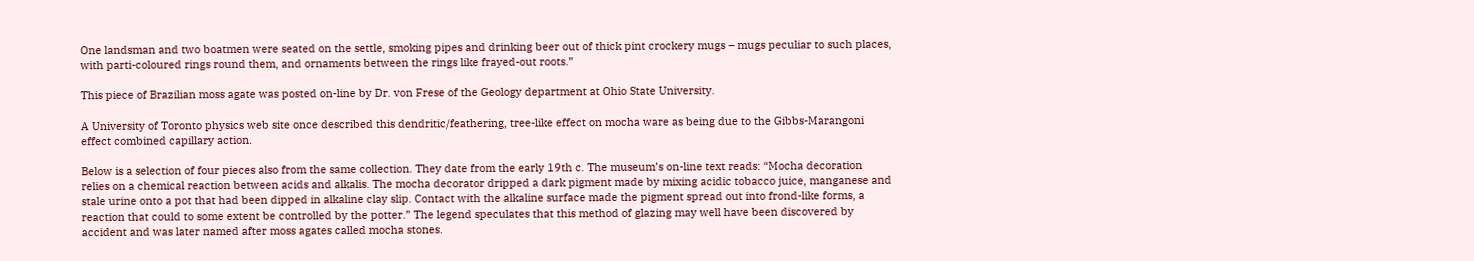One landsman and two boatmen were seated on the settle, smoking pipes and drinking beer out of thick pint crockery mugs – mugs peculiar to such places, with parti-coloured rings round them, and ornaments between the rings like frayed-out roots.”

This piece of Brazilian moss agate was posted on-line by Dr. von Frese of the Geology department at Ohio State University.

A University of Toronto physics web site once described this dendritic/feathering, tree-like effect on mocha ware as being due to the Gibbs-Marangoni effect combined capillary action.

Below is a selection of four pieces also from the same collection. They date from the early 19th c. The museum’s on-line text reads: “Mocha decoration relies on a chemical reaction between acids and alkalis. The mocha decorator dripped a dark pigment made by mixing acidic tobacco juice, manganese and stale urine onto a pot that had been dipped in alkaline clay slip. Contact with the alkaline surface made the pigment spread out into frond-like forms, a reaction that could to some extent be controlled by the potter.” The legend speculates that this method of glazing may well have been discovered by accident and was later named after moss agates called mocha stones.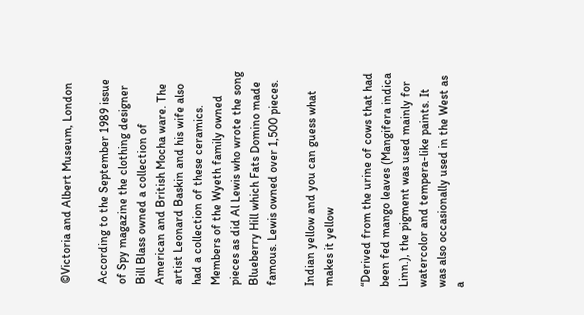©Victoria and Albert Museum, London

According to the September 1989 issue of Spy magazine the clothing designer Bill Blass owned a collection of American and British Mocha ware. The artist Leonard Baskin and his wife also had a collection of these ceramics. Members of the Wyeth family owned pieces as did Al Lewis who wrote the song Blueberry Hill which Fats Domino made famous. Lewis owned over 1,500 pieces.

Indian yellow and you can guess what makes it yellow

“Derived from the urine of cows that had been fed mango leaves (Mangifera indica Linn.), the pigment was used mainly for watercolor and tempera-like paints. It was also occasionally used in the West as a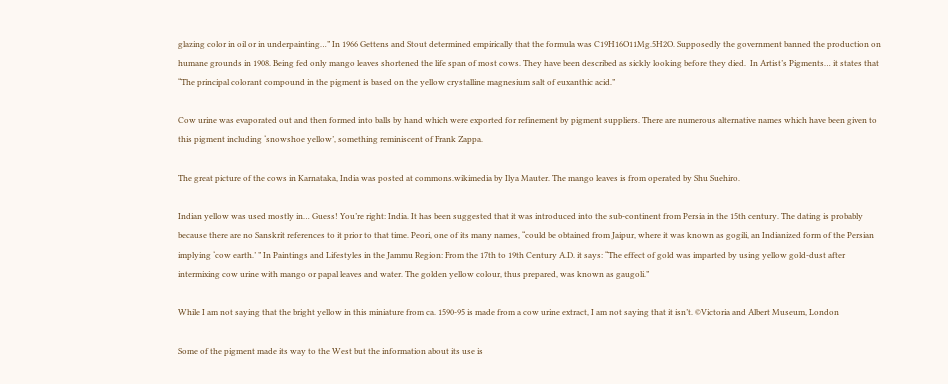glazing color in oil or in underpainting…” In 1966 Gettens and Stout determined empirically that the formula was C19H16O11Mg.5H2O. Supposedly the government banned the production on humane grounds in 1908. Being fed only mango leaves shortened the life span of most cows. They have been described as sickly looking before they died.  In Artist’s Pigments… it states that “The principal colorant compound in the pigment is based on the yellow crystalline magnesium salt of euxanthic acid.”

Cow urine was evaporated out and then formed into balls by hand which were exported for refinement by pigment suppliers. There are numerous alternative names which have been given to this pigment including ‘snowshoe yellow’, something reminiscent of Frank Zappa.

The great picture of the cows in Karnataka, India was posted at commons.wikimedia by Ilya Mauter. The mango leaves is from operated by Shu Suehiro.

Indian yellow was used mostly in… Guess! You’re right: India. It has been suggested that it was introduced into the sub-continent from Persia in the 15th century. The dating is probably because there are no Sanskrit references to it prior to that time. Peori, one of its many names, “could be obtained from Jaipur, where it was known as gogili, an Indianized form of the Persian implying ‘cow earth.’ ” In Paintings and Lifestyles in the Jammu Region: From the 17th to 19th Century A.D. it says: “The effect of gold was imparted by using yellow gold-dust after intermixing cow urine with mango or papal leaves and water. The golden yellow colour, thus prepared, was known as gaugoli.”

While I am not saying that the bright yellow in this miniature from ca. 1590-95 is made from a cow urine extract, I am not saying that it isn’t. ©Victoria and Albert Museum, London

Some of the pigment made its way to the West but the information about its use is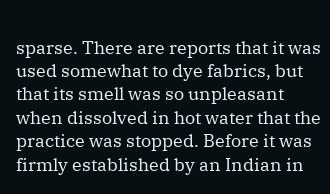sparse. There are reports that it was used somewhat to dye fabrics, but that its smell was so unpleasant when dissolved in hot water that the practice was stopped. Before it was firmly established by an Indian in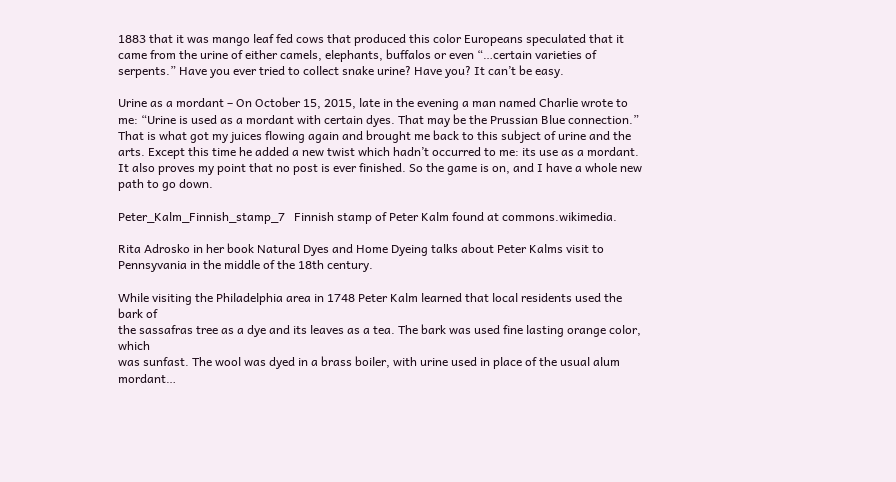1883 that it was mango leaf fed cows that produced this color Europeans speculated that it came from the urine of either camels, elephants, buffalos or even “…certain varieties of serpents.” Have you ever tried to collect snake urine? Have you? It can’t be easy.

Urine as a mordant – On October 15, 2015, late in the evening a man named Charlie wrote to me: “Urine is used as a mordant with certain dyes. That may be the Prussian Blue connection.” That is what got my juices flowing again and brought me back to this subject of urine and the arts. Except this time he added a new twist which hadn’t occurred to me: its use as a mordant. It also proves my point that no post is ever finished. So the game is on, and I have a whole new path to go down.

Peter_Kalm_Finnish_stamp_7   Finnish stamp of Peter Kalm found at commons.wikimedia.

Rita Adrosko in her book Natural Dyes and Home Dyeing talks about Peter Kalms visit to Pennsyvania in the middle of the 18th century.

While visiting the Philadelphia area in 1748 Peter Kalm learned that local residents used the bark of
the sassafras tree as a dye and its leaves as a tea. The bark was used fine lasting orange color, which
was sunfast. The wool was dyed in a brass boiler, with urine used in place of the usual alum mordant…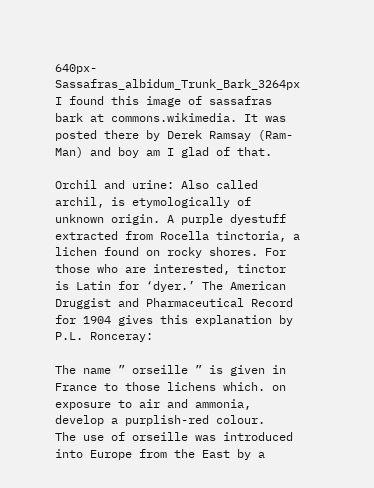640px-Sassafras_albidum_Trunk_Bark_3264px   I found this image of sassafras bark at commons.wikimedia. It was posted there by Derek Ramsay (Ram-Man) and boy am I glad of that.

Orchil and urine: Also called archil, is etymologically of unknown origin. A purple dyestuff extracted from Rocella tinctoria, a lichen found on rocky shores. For those who are interested, tinctor is Latin for ‘dyer.’ The American Druggist and Pharmaceutical Record for 1904 gives this explanation by P.L. Ronceray:

The name ” orseille ” is given in France to those lichens which. on exposure to air and ammonia, develop a purplish-red colour.
The use of orseille was introduced into Europe from the East by a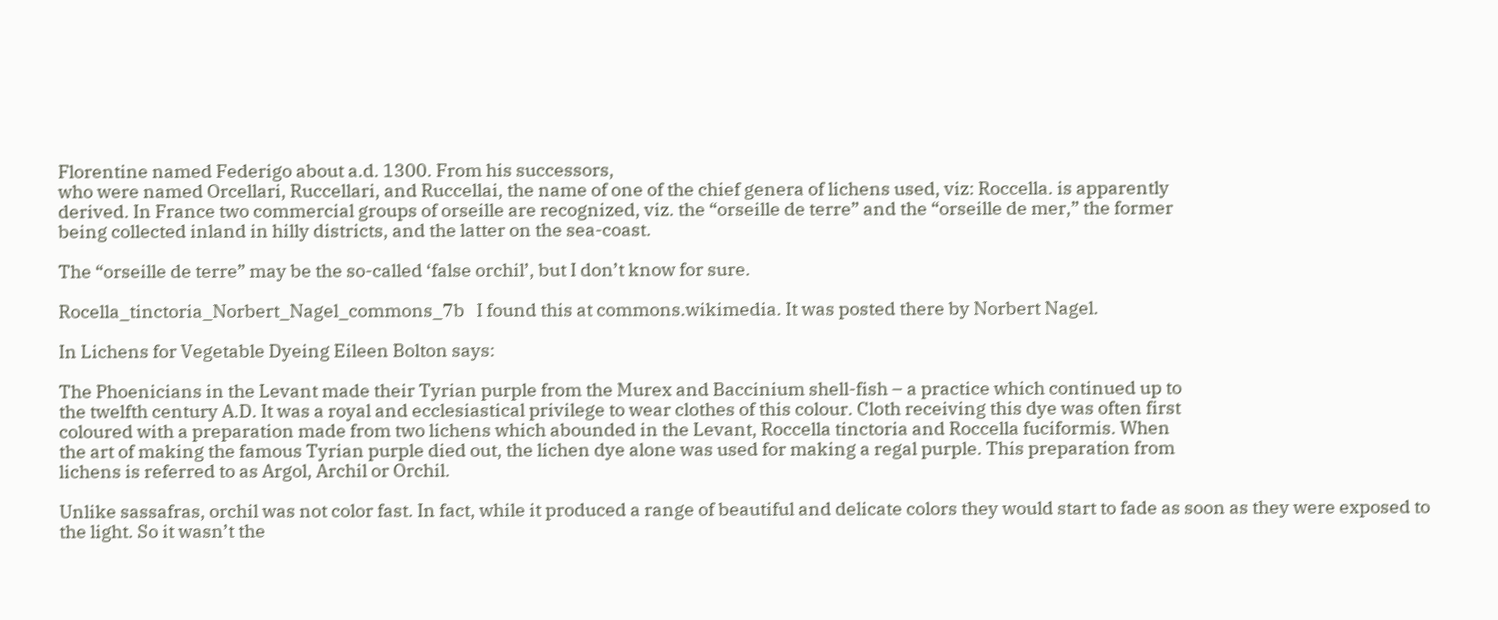Florentine named Federigo about a.d. 1300. From his successors,
who were named Orcellari, Ruccellari, and Ruccellai, the name of one of the chief genera of lichens used, viz: Roccella. is apparently
derived. In France two commercial groups of orseille are recognized, viz. the “orseille de terre” and the “orseille de mer,” the former
being collected inland in hilly districts, and the latter on the sea-coast.

The “orseille de terre” may be the so-called ‘false orchil’, but I don’t know for sure.

Rocella_tinctoria_Norbert_Nagel_commons_7b   I found this at commons.wikimedia. It was posted there by Norbert Nagel.

In Lichens for Vegetable Dyeing Eileen Bolton says:

The Phoenicians in the Levant made their Tyrian purple from the Murex and Baccinium shell-fish – a practice which continued up to
the twelfth century A.D. It was a royal and ecclesiastical privilege to wear clothes of this colour. Cloth receiving this dye was often first
coloured with a preparation made from two lichens which abounded in the Levant, Roccella tinctoria and Roccella fuciformis. When
the art of making the famous Tyrian purple died out, the lichen dye alone was used for making a regal purple. This preparation from
lichens is referred to as Argol, Archil or Orchil.

Unlike sassafras, orchil was not color fast. In fact, while it produced a range of beautiful and delicate colors they would start to fade as soon as they were exposed to the light. So it wasn’t the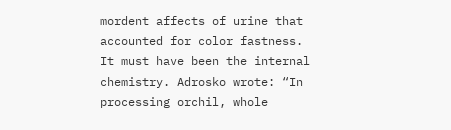mordent affects of urine that accounted for color fastness. It must have been the internal chemistry. Adrosko wrote: “In processing orchil, whole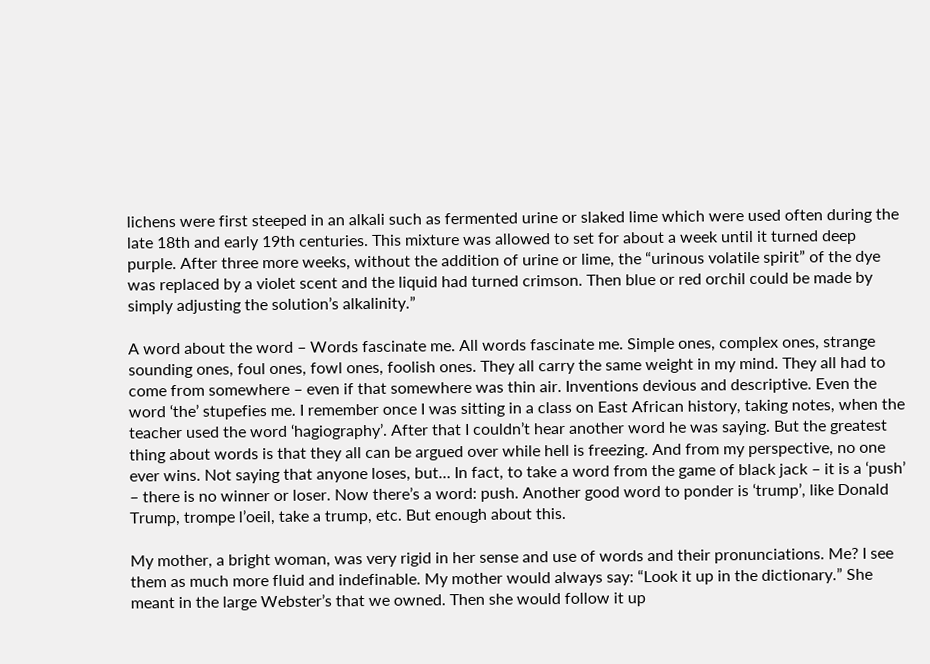lichens were first steeped in an alkali such as fermented urine or slaked lime which were used often during the late 18th and early 19th centuries. This mixture was allowed to set for about a week until it turned deep purple. After three more weeks, without the addition of urine or lime, the “urinous volatile spirit” of the dye was replaced by a violet scent and the liquid had turned crimson. Then blue or red orchil could be made by simply adjusting the solution’s alkalinity.”

A word about the word – Words fascinate me. All words fascinate me. Simple ones, complex ones, strange sounding ones, foul ones, fowl ones, foolish ones. They all carry the same weight in my mind. They all had to come from somewhere – even if that somewhere was thin air. Inventions devious and descriptive. Even the word ‘the’ stupefies me. I remember once I was sitting in a class on East African history, taking notes, when the teacher used the word ‘hagiography’. After that I couldn’t hear another word he was saying. But the greatest thing about words is that they all can be argued over while hell is freezing. And from my perspective, no one ever wins. Not saying that anyone loses, but… In fact, to take a word from the game of black jack – it is a ‘push’ – there is no winner or loser. Now there’s a word: push. Another good word to ponder is ‘trump’, like Donald Trump, trompe l’oeil, take a trump, etc. But enough about this.

My mother, a bright woman, was very rigid in her sense and use of words and their pronunciations. Me? I see them as much more fluid and indefinable. My mother would always say: “Look it up in the dictionary.” She meant in the large Webster’s that we owned. Then she would follow it up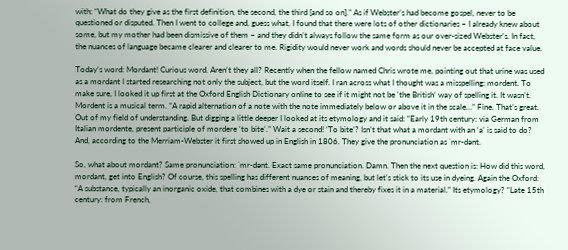with: “What do they give as the first definition, the second, the third [and so on].” As if Webster’s had become gospel, never to be questioned or disputed. Then I went to college and, guess what, I found that there were lots of other dictionaries – I already knew about some, but my mother had been dismissive of them – and they didn’t always follow the same form as our over-sized Webster’s. In fact, the nuances of language became clearer and clearer to me. Rigidity would never work and words should never be accepted at face value.

Today’s word: Mordant! Curious word. Aren’t they all? Recently when the fellow named Chris wrote me, pointing out that urine was used as a mordant I started researching not only the subject, but the word itself. I ran across what I thought was a misspelling: mordent. To make sure, I looked it up first at the Oxford English Dictionary online to see if it might not be ‘the British’ way of spelling it. It wasn’t. Mordent is a musical term. “A rapid alternation of a note with the note immediately below or above it in the scale…” Fine. That’s great. Out of my field of understanding. But digging a little deeper I looked at its etymology and it said: “Early 19th century: via German from Italian mordente, present participle of mordere ‘to bite’.” Wait a second! ‘To bite’? Isn’t that what a mordant with an ‘a’ is said to do? And, according to the Merriam-Webster it first showed up in English in 1806. They give the pronunciation as ˈmr-dənt.

So, what about mordant? Same pronunciation: ˈmr-dənt. Exact same pronunciation. Damn. Then the next question is: How did this word, mordant, get into English? Of course, this spelling has different nuances of meaning, but let’s stick to its use in dyeing. Again the Oxford: “A substance, typically an inorganic oxide, that combines with a dye or stain and thereby fixes it in a material.” Its etymology? “Late 15th century: from French,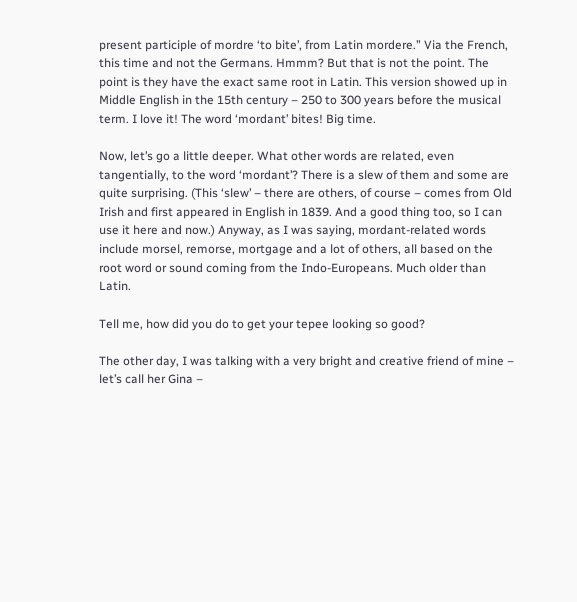present participle of mordre ‘to bite’, from Latin mordere.” Via the French, this time and not the Germans. Hmmm? But that is not the point. The point is they have the exact same root in Latin. This version showed up in Middle English in the 15th century – 250 to 300 years before the musical term. I love it! The word ‘mordant’ bites! Big time.

Now, let’s go a little deeper. What other words are related, even tangentially, to the word ‘mordant’? There is a slew of them and some are quite surprising. (This ‘slew’ – there are others, of course – comes from Old Irish and first appeared in English in 1839. And a good thing too, so I can use it here and now.) Anyway, as I was saying, mordant-related words include morsel, remorse, mortgage and a lot of others, all based on the root word or sound coming from the Indo-Europeans. Much older than Latin.

Tell me, how did you do to get your tepee looking so good?

The other day, I was talking with a very bright and creative friend of mine – let’s call her Gina –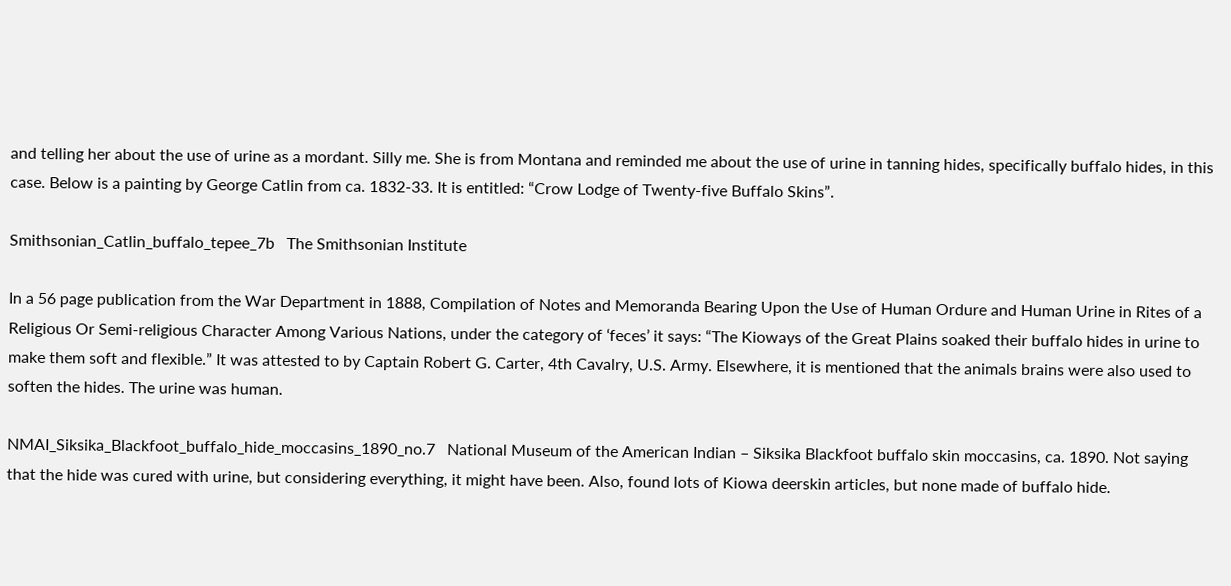and telling her about the use of urine as a mordant. Silly me. She is from Montana and reminded me about the use of urine in tanning hides, specifically buffalo hides, in this case. Below is a painting by George Catlin from ca. 1832-33. It is entitled: “Crow Lodge of Twenty-five Buffalo Skins”.

Smithsonian_Catlin_buffalo_tepee_7b   The Smithsonian Institute

In a 56 page publication from the War Department in 1888, Compilation of Notes and Memoranda Bearing Upon the Use of Human Ordure and Human Urine in Rites of a Religious Or Semi-religious Character Among Various Nations, under the category of ‘feces’ it says: “The Kioways of the Great Plains soaked their buffalo hides in urine to make them soft and flexible.” It was attested to by Captain Robert G. Carter, 4th Cavalry, U.S. Army. Elsewhere, it is mentioned that the animals brains were also used to soften the hides. The urine was human.

NMAI_Siksika_Blackfoot_buffalo_hide_moccasins_1890_no.7   National Museum of the American Indian – Siksika Blackfoot buffalo skin moccasins, ca. 1890. Not saying that the hide was cured with urine, but considering everything, it might have been. Also, found lots of Kiowa deerskin articles, but none made of buffalo hide.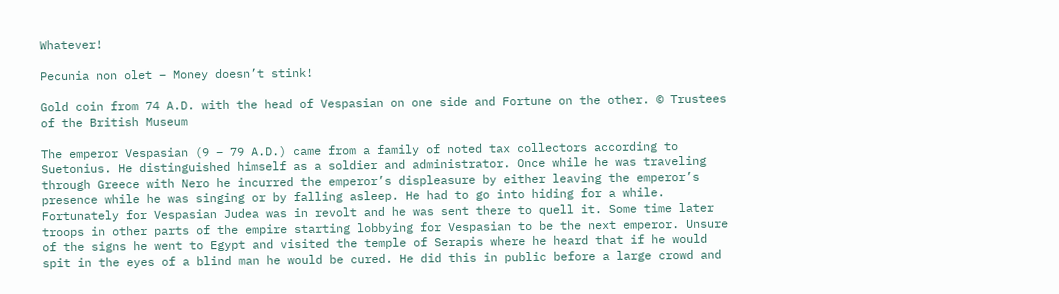Whatever!

Pecunia non olet – Money doesn’t stink!

Gold coin from 74 A.D. with the head of Vespasian on one side and Fortune on the other. © Trustees of the British Museum

The emperor Vespasian (9 – 79 A.D.) came from a family of noted tax collectors according to Suetonius. He distinguished himself as a soldier and administrator. Once while he was traveling through Greece with Nero he incurred the emperor’s displeasure by either leaving the emperor’s presence while he was singing or by falling asleep. He had to go into hiding for a while. Fortunately for Vespasian Judea was in revolt and he was sent there to quell it. Some time later troops in other parts of the empire starting lobbying for Vespasian to be the next emperor. Unsure of the signs he went to Egypt and visited the temple of Serapis where he heard that if he would spit in the eyes of a blind man he would be cured. He did this in public before a large crowd and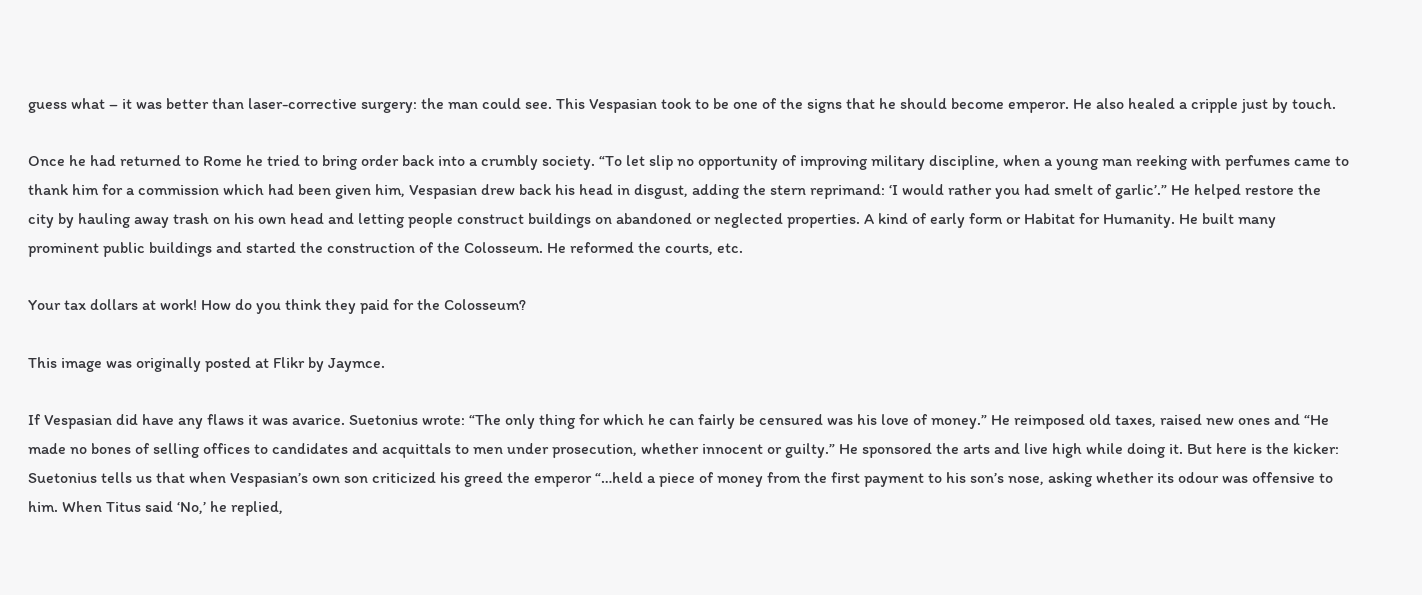guess what – it was better than laser-corrective surgery: the man could see. This Vespasian took to be one of the signs that he should become emperor. He also healed a cripple just by touch.

Once he had returned to Rome he tried to bring order back into a crumbly society. “To let slip no opportunity of improving military discipline, when a young man reeking with perfumes came to thank him for a commission which had been given him, Vespasian drew back his head in disgust, adding the stern reprimand: ‘I would rather you had smelt of garlic’.” He helped restore the city by hauling away trash on his own head and letting people construct buildings on abandoned or neglected properties. A kind of early form or Habitat for Humanity. He built many prominent public buildings and started the construction of the Colosseum. He reformed the courts, etc.

Your tax dollars at work! How do you think they paid for the Colosseum?

This image was originally posted at Flikr by Jaymce.

If Vespasian did have any flaws it was avarice. Suetonius wrote: “The only thing for which he can fairly be censured was his love of money.” He reimposed old taxes, raised new ones and “He made no bones of selling offices to candidates and acquittals to men under prosecution, whether innocent or guilty.” He sponsored the arts and live high while doing it. But here is the kicker: Suetonius tells us that when Vespasian’s own son criticized his greed the emperor “…held a piece of money from the first payment to his son’s nose, asking whether its odour was offensive to him. When Titus said ‘No,’ he replied,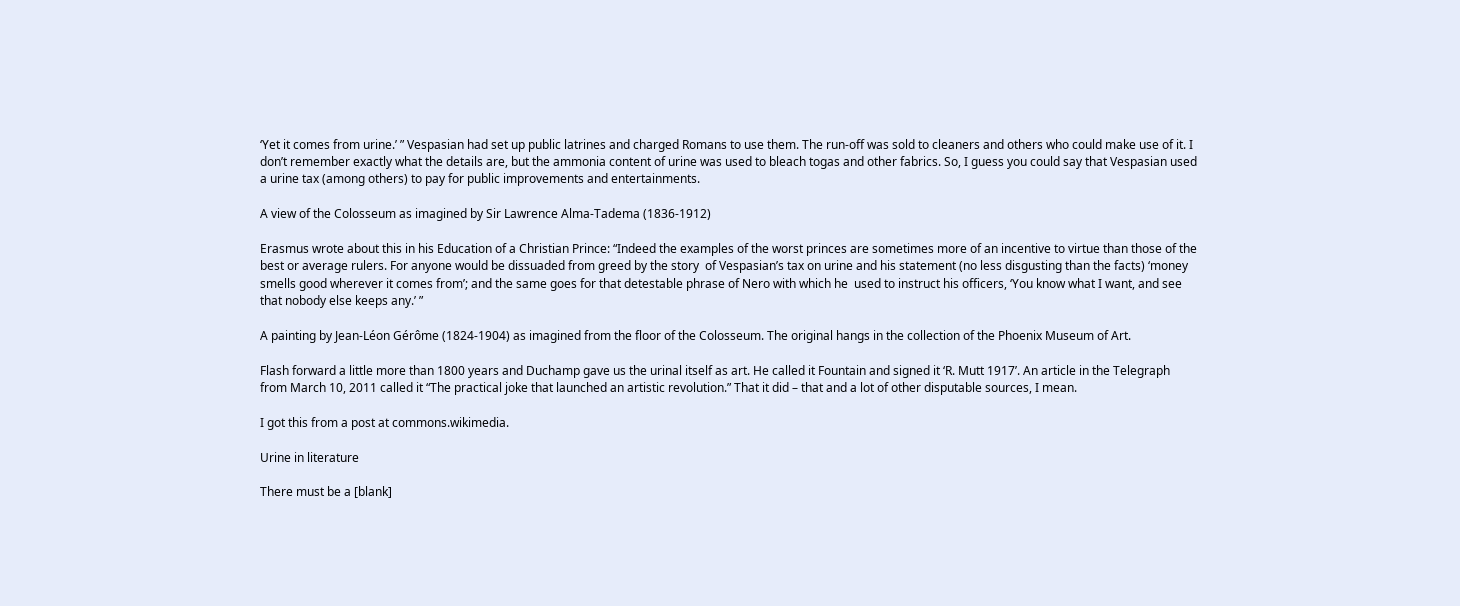‘Yet it comes from urine.’ ” Vespasian had set up public latrines and charged Romans to use them. The run-off was sold to cleaners and others who could make use of it. I don’t remember exactly what the details are, but the ammonia content of urine was used to bleach togas and other fabrics. So, I guess you could say that Vespasian used a urine tax (among others) to pay for public improvements and entertainments.

A view of the Colosseum as imagined by Sir Lawrence Alma-Tadema (1836-1912)

Erasmus wrote about this in his Education of a Christian Prince: “Indeed the examples of the worst princes are sometimes more of an incentive to virtue than those of the best or average rulers. For anyone would be dissuaded from greed by the story  of Vespasian’s tax on urine and his statement (no less disgusting than the facts) ‘money smells good wherever it comes from’; and the same goes for that detestable phrase of Nero with which he  used to instruct his officers, ‘You know what I want, and see  that nobody else keeps any.’ ”

A painting by Jean-Léon Gérôme (1824-1904) as imagined from the floor of the Colosseum. The original hangs in the collection of the Phoenix Museum of Art.

Flash forward a little more than 1800 years and Duchamp gave us the urinal itself as art. He called it Fountain and signed it ‘R. Mutt 1917’. An article in the Telegraph from March 10, 2011 called it “The practical joke that launched an artistic revolution.” That it did – that and a lot of other disputable sources, I mean.

I got this from a post at commons.wikimedia.

Urine in literature

There must be a [blank]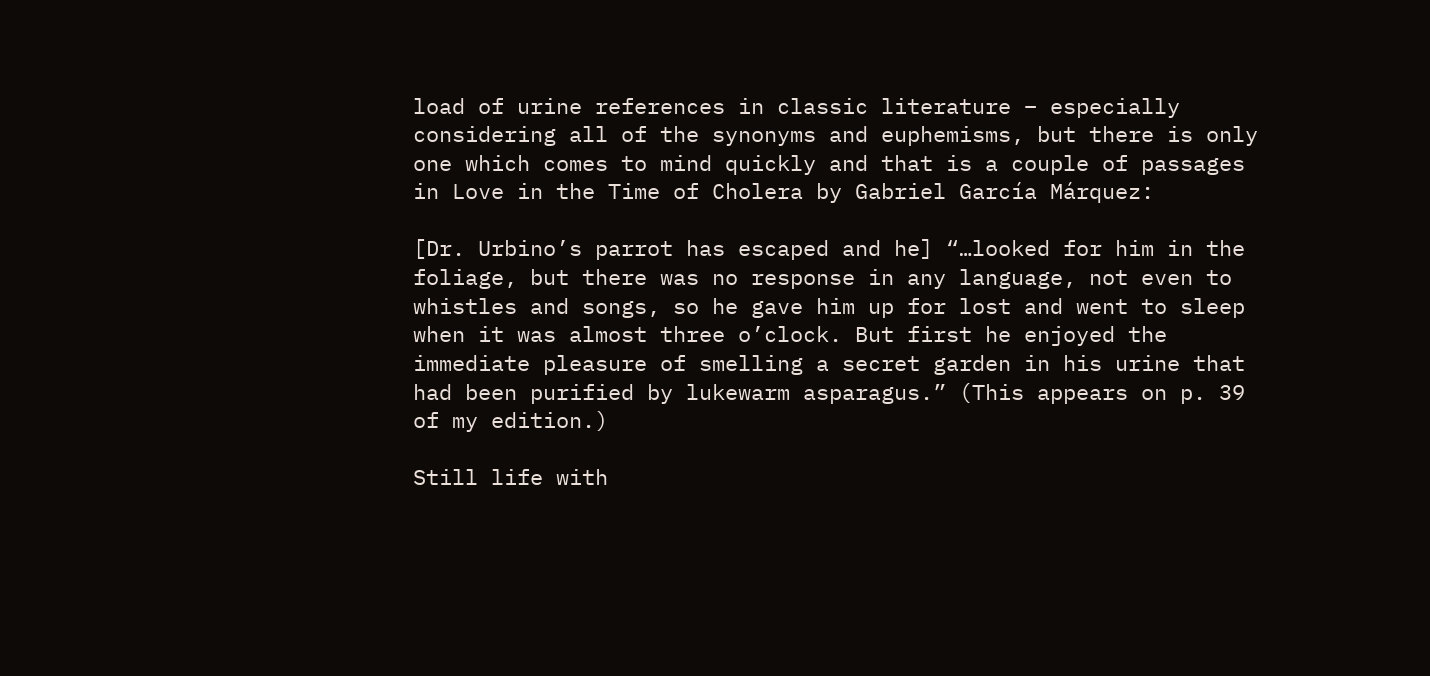load of urine references in classic literature – especially considering all of the synonyms and euphemisms, but there is only one which comes to mind quickly and that is a couple of passages in Love in the Time of Cholera by Gabriel García Márquez:

[Dr. Urbino’s parrot has escaped and he] “…looked for him in the foliage, but there was no response in any language, not even to whistles and songs, so he gave him up for lost and went to sleep when it was almost three o’clock. But first he enjoyed the immediate pleasure of smelling a secret garden in his urine that had been purified by lukewarm asparagus.” (This appears on p. 39 of my edition.)

Still life with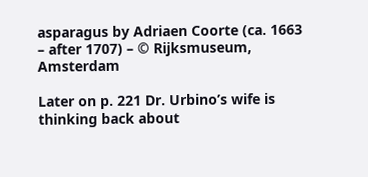asparagus by Adriaen Coorte (ca. 1663 – after 1707) – © Rijksmuseum, Amsterdam

Later on p. 221 Dr. Urbino’s wife is thinking back about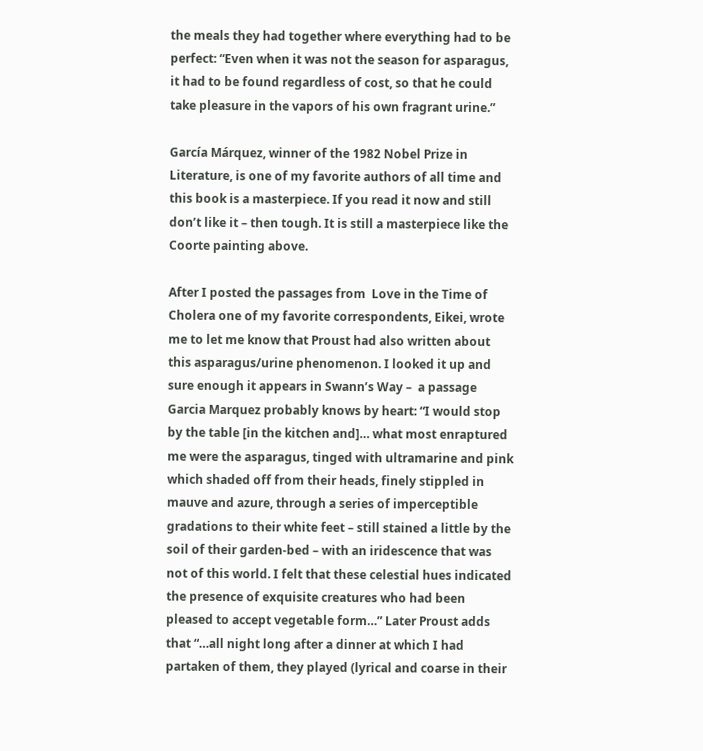the meals they had together where everything had to be perfect: “Even when it was not the season for asparagus, it had to be found regardless of cost, so that he could take pleasure in the vapors of his own fragrant urine.”

García Márquez, winner of the 1982 Nobel Prize in Literature, is one of my favorite authors of all time and this book is a masterpiece. If you read it now and still don’t like it – then tough. It is still a masterpiece like the Coorte painting above.

After I posted the passages from  Love in the Time of Cholera one of my favorite correspondents, Eikei, wrote me to let me know that Proust had also written about this asparagus/urine phenomenon. I looked it up and sure enough it appears in Swann’s Way –  a passage Garcia Marquez probably knows by heart: “I would stop by the table [in the kitchen and]… what most enraptured me were the asparagus, tinged with ultramarine and pink which shaded off from their heads, finely stippled in mauve and azure, through a series of imperceptible gradations to their white feet – still stained a little by the soil of their garden-bed – with an iridescence that was not of this world. I felt that these celestial hues indicated the presence of exquisite creatures who had been pleased to accept vegetable form…” Later Proust adds that “…all night long after a dinner at which I had partaken of them, they played (lyrical and coarse in their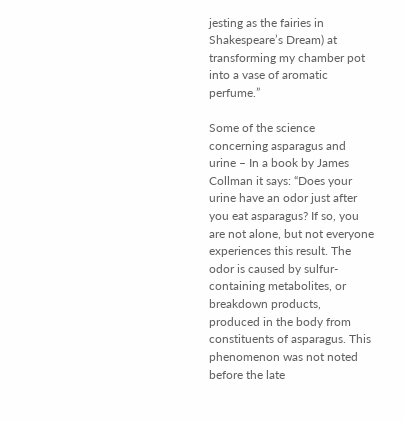jesting as the fairies in Shakespeare’s Dream) at transforming my chamber pot into a vase of aromatic perfume.”

Some of the science concerning asparagus and urine – In a book by James Collman it says: “Does your urine have an odor just after you eat asparagus? If so, you are not alone, but not everyone experiences this result. The odor is caused by sulfur-containing metabolites, or breakdown products, produced in the body from constituents of asparagus. This phenomenon was not noted before the late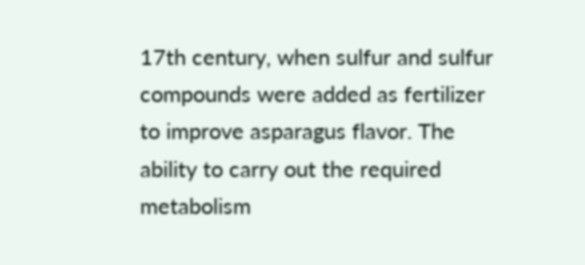17th century, when sulfur and sulfur compounds were added as fertilizer to improve asparagus flavor. The ability to carry out the required metabolism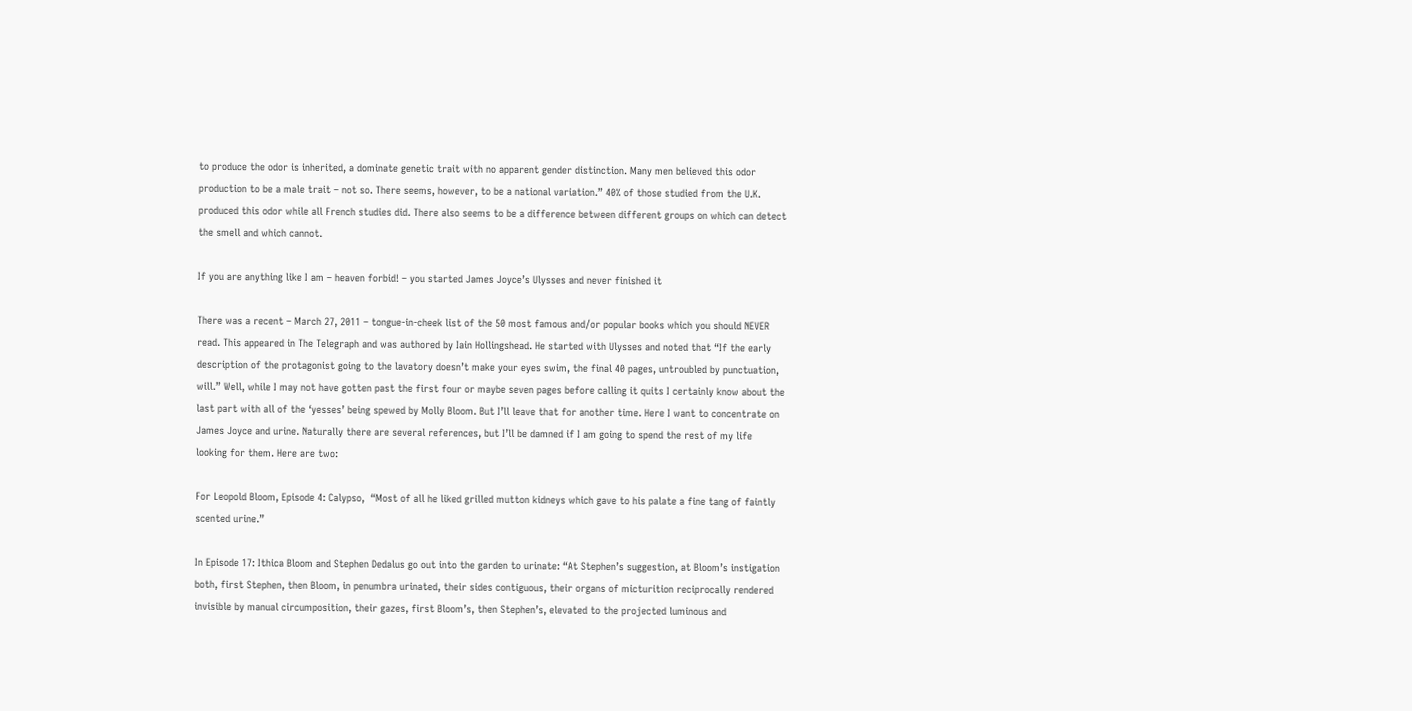to produce the odor is inherited, a dominate genetic trait with no apparent gender distinction. Many men believed this odor production to be a male trait – not so. There seems, however, to be a national variation.” 40% of those studied from the U.K. produced this odor while all French studies did. There also seems to be a difference between different groups on which can detect the smell and which cannot.

If you are anything like I am – heaven forbid! – you started James Joyce’s Ulysses and never finished it

There was a recent – March 27, 2011 – tongue-in-cheek list of the 50 most famous and/or popular books which you should NEVER read. This appeared in The Telegraph and was authored by Iain Hollingshead. He started with Ulysses and noted that “If the early description of the protagonist going to the lavatory doesn’t make your eyes swim, the final 40 pages, untroubled by punctuation, will.” Well, while I may not have gotten past the first four or maybe seven pages before calling it quits I certainly know about the last part with all of the ‘yesses’ being spewed by Molly Bloom. But I’ll leave that for another time. Here I want to concentrate on James Joyce and urine. Naturally there are several references, but I’ll be damned if I am going to spend the rest of my life looking for them. Here are two:

For Leopold Bloom, Episode 4: Calypso,  “Most of all he liked grilled mutton kidneys which gave to his palate a fine tang of faintly scented urine.”

In Episode 17: Ithica Bloom and Stephen Dedalus go out into the garden to urinate: “At Stephen’s suggestion, at Bloom’s instigation both, first Stephen, then Bloom, in penumbra urinated, their sides contiguous, their organs of micturition reciprocally rendered invisible by manual circumposition, their gazes, first Bloom’s, then Stephen’s, elevated to the projected luminous and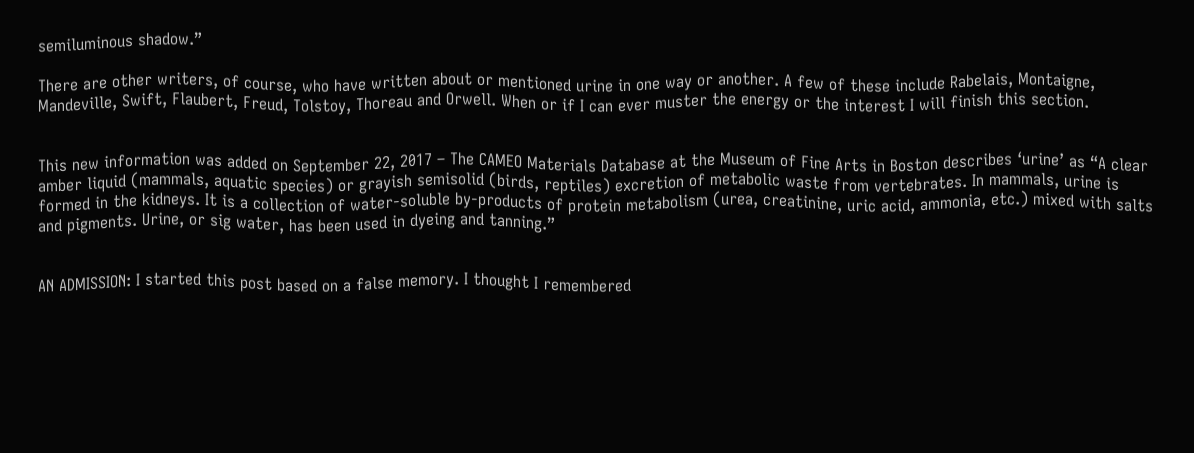semiluminous shadow.”

There are other writers, of course, who have written about or mentioned urine in one way or another. A few of these include Rabelais, Montaigne, Mandeville, Swift, Flaubert, Freud, Tolstoy, Thoreau and Orwell. When or if I can ever muster the energy or the interest I will finish this section.


This new information was added on September 22, 2017 – The CAMEO Materials Database at the Museum of Fine Arts in Boston describes ‘urine’ as “A clear amber liquid (mammals, aquatic species) or grayish semisolid (birds, reptiles) excretion of metabolic waste from vertebrates. In mammals, urine is formed in the kidneys. It is a collection of water-soluble by-products of protein metabolism (urea, creatinine, uric acid, ammonia, etc.) mixed with salts and pigments. Urine, or sig water, has been used in dyeing and tanning.”


AN ADMISSION: I started this post based on a false memory. I thought I remembered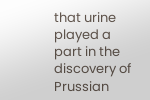that urine played a part in the discovery of Prussian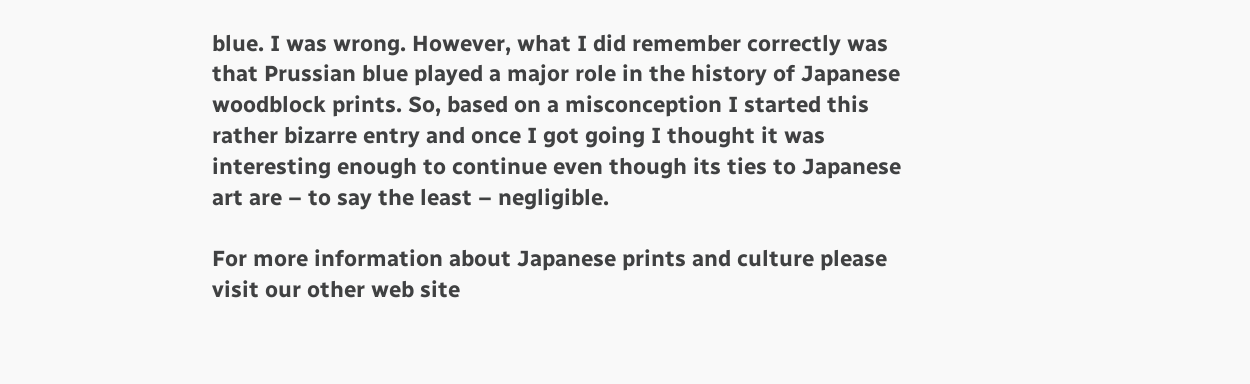blue. I was wrong. However, what I did remember correctly was that Prussian blue played a major role in the history of Japanese woodblock prints. So, based on a misconception I started this rather bizarre entry and once I got going I thought it was interesting enough to continue even though its ties to Japanese art are – to say the least – negligible.

For more information about Japanese prints and culture please visit our other web site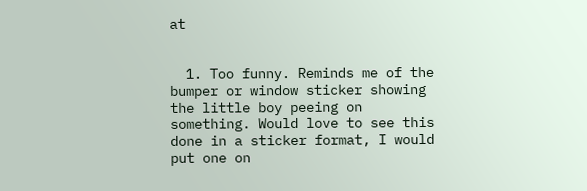at


  1. Too funny. Reminds me of the bumper or window sticker showing the little boy peeing on something. Would love to see this done in a sticker format, I would put one on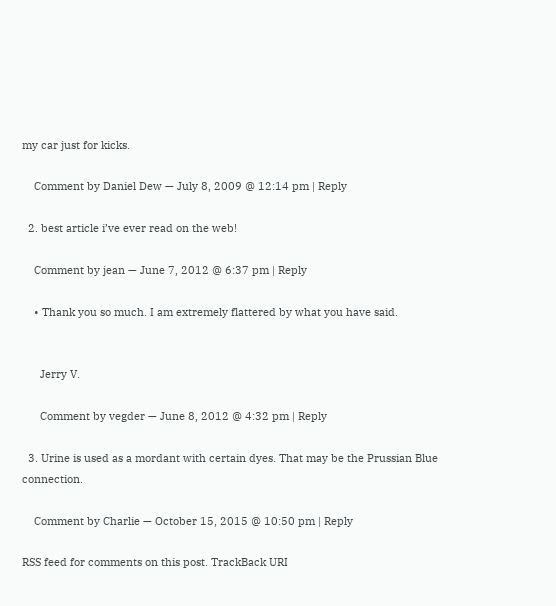my car just for kicks.

    Comment by Daniel Dew — July 8, 2009 @ 12:14 pm | Reply

  2. best article i’ve ever read on the web!

    Comment by jean — June 7, 2012 @ 6:37 pm | Reply

    • Thank you so much. I am extremely flattered by what you have said.


      Jerry V.

      Comment by vegder — June 8, 2012 @ 4:32 pm | Reply

  3. Urine is used as a mordant with certain dyes. That may be the Prussian Blue connection.

    Comment by Charlie — October 15, 2015 @ 10:50 pm | Reply

RSS feed for comments on this post. TrackBack URI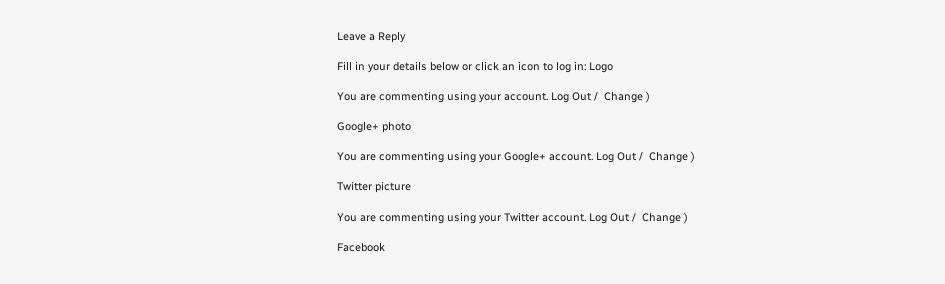Leave a Reply

Fill in your details below or click an icon to log in: Logo

You are commenting using your account. Log Out /  Change )

Google+ photo

You are commenting using your Google+ account. Log Out /  Change )

Twitter picture

You are commenting using your Twitter account. Log Out /  Change )

Facebook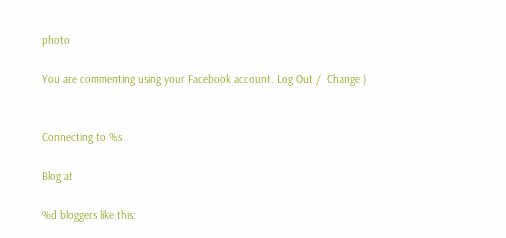photo

You are commenting using your Facebook account. Log Out /  Change )


Connecting to %s

Blog at

%d bloggers like this: